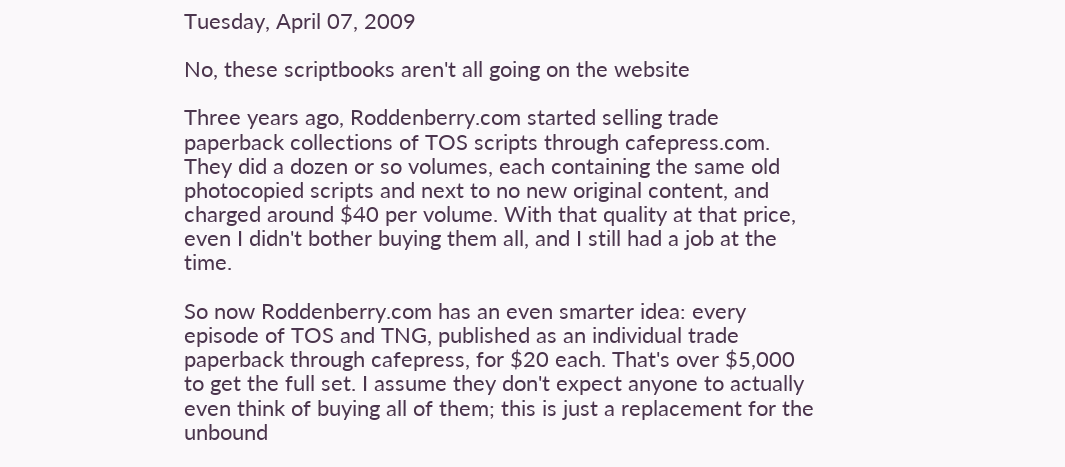Tuesday, April 07, 2009

No, these scriptbooks aren't all going on the website

Three years ago, Roddenberry.com started selling trade paperback collections of TOS scripts through cafepress.com. They did a dozen or so volumes, each containing the same old photocopied scripts and next to no new original content, and charged around $40 per volume. With that quality at that price, even I didn't bother buying them all, and I still had a job at the time.

So now Roddenberry.com has an even smarter idea: every episode of TOS and TNG, published as an individual trade paperback through cafepress, for $20 each. That's over $5,000 to get the full set. I assume they don't expect anyone to actually even think of buying all of them; this is just a replacement for the unbound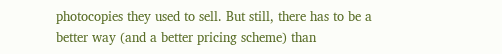photocopies they used to sell. But still, there has to be a better way (and a better pricing scheme) than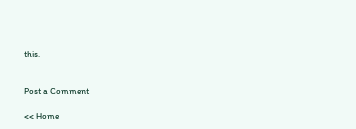this.


Post a Comment

<< Home